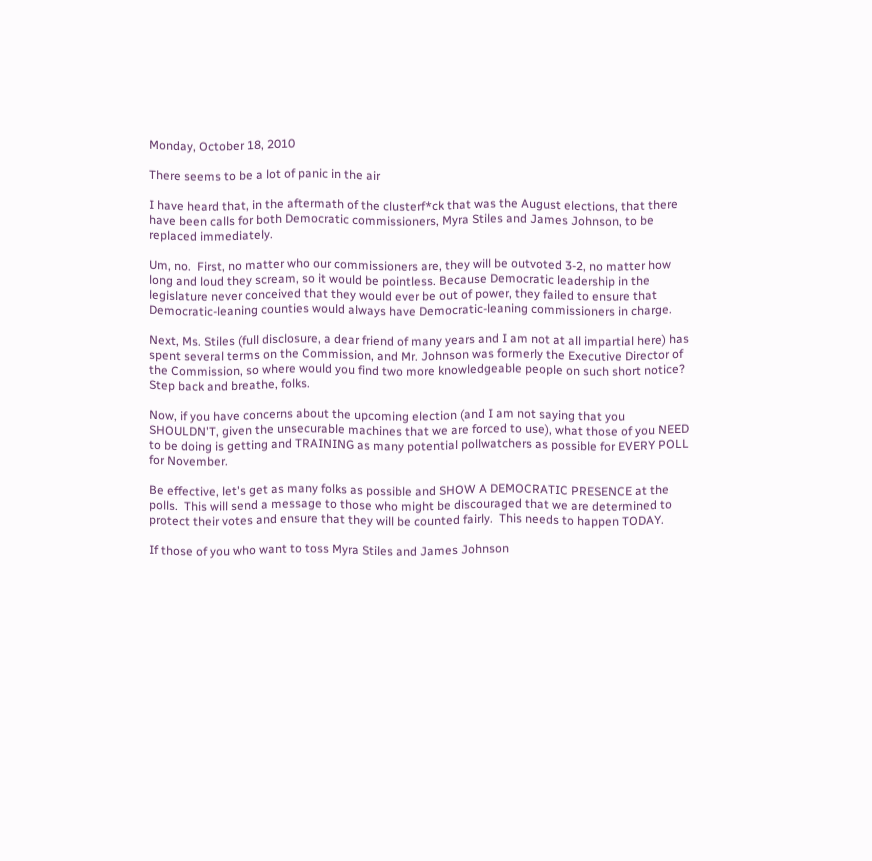Monday, October 18, 2010

There seems to be a lot of panic in the air

I have heard that, in the aftermath of the clusterf*ck that was the August elections, that there have been calls for both Democratic commissioners, Myra Stiles and James Johnson, to be replaced immediately.

Um, no.  First, no matter who our commissioners are, they will be outvoted 3-2, no matter how long and loud they scream, so it would be pointless. Because Democratic leadership in the legislature never conceived that they would ever be out of power, they failed to ensure that Democratic-leaning counties would always have Democratic-leaning commissioners in charge.

Next, Ms. Stiles (full disclosure, a dear friend of many years and I am not at all impartial here) has spent several terms on the Commission, and Mr. Johnson was formerly the Executive Director of the Commission, so where would you find two more knowledgeable people on such short notice?  Step back and breathe, folks.

Now, if you have concerns about the upcoming election (and I am not saying that you SHOULDN'T, given the unsecurable machines that we are forced to use), what those of you NEED to be doing is getting and TRAINING as many potential pollwatchers as possible for EVERY POLL for November.

Be effective, let's get as many folks as possible and SHOW A DEMOCRATIC PRESENCE at the polls.  This will send a message to those who might be discouraged that we are determined to protect their votes and ensure that they will be counted fairly.  This needs to happen TODAY.

If those of you who want to toss Myra Stiles and James Johnson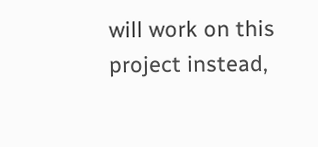will work on this project instead,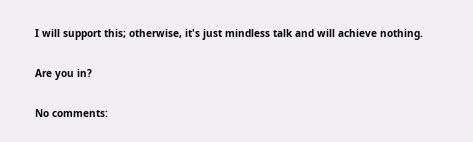I will support this; otherwise, it's just mindless talk and will achieve nothing.

Are you in?

No comments: